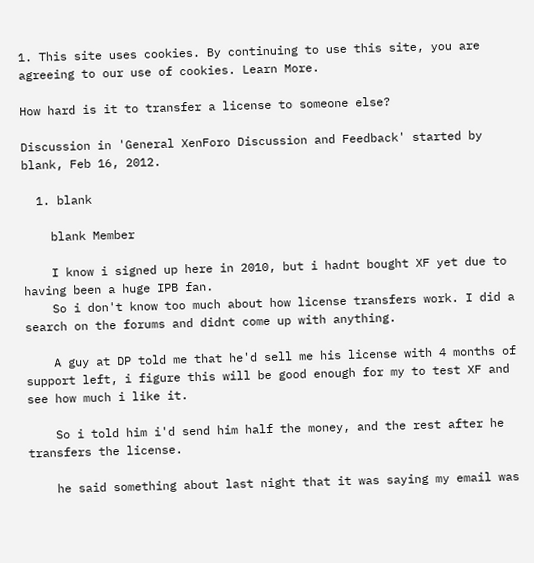1. This site uses cookies. By continuing to use this site, you are agreeing to our use of cookies. Learn More.

How hard is it to transfer a license to someone else?

Discussion in 'General XenForo Discussion and Feedback' started by blank, Feb 16, 2012.

  1. blank

    blank Member

    I know i signed up here in 2010, but i hadnt bought XF yet due to having been a huge IPB fan.
    So i don't know too much about how license transfers work. I did a search on the forums and didnt come up with anything.

    A guy at DP told me that he'd sell me his license with 4 months of support left, i figure this will be good enough for my to test XF and see how much i like it.

    So i told him i'd send him half the money, and the rest after he transfers the license.

    he said something about last night that it was saying my email was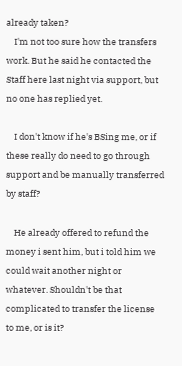already taken?
    I'm not too sure how the transfers work. But he said he contacted the Staff here last night via support, but no one has replied yet.

    I don't know if he's BSing me, or if these really do need to go through support and be manually transferred by staff?

    He already offered to refund the money i sent him, but i told him we could wait another night or whatever. Shouldn't be that complicated to transfer the license to me, or is it?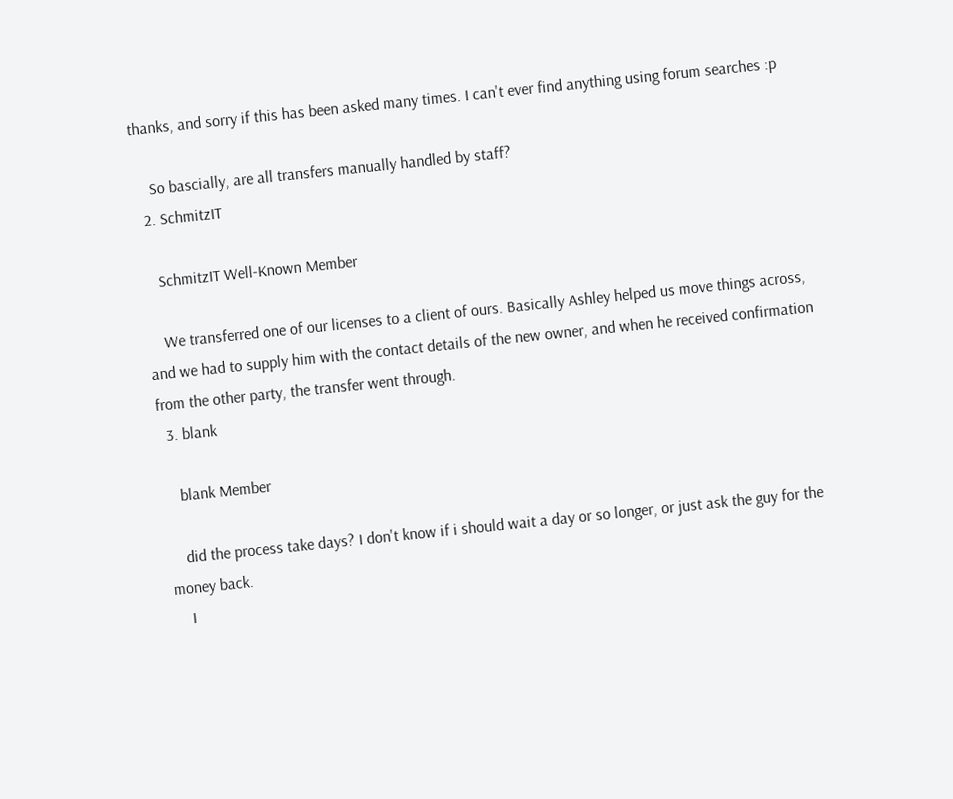thanks, and sorry if this has been asked many times. I can't ever find anything using forum searches :p

    So bascially, are all transfers manually handled by staff?
  2. SchmitzIT

    SchmitzIT Well-Known Member

    We transferred one of our licenses to a client of ours. Basically Ashley helped us move things across, and we had to supply him with the contact details of the new owner, and when he received confirmation from the other party, the transfer went through.
  3. blank

    blank Member

    did the process take days? I don't know if i should wait a day or so longer, or just ask the guy for the money back.
    I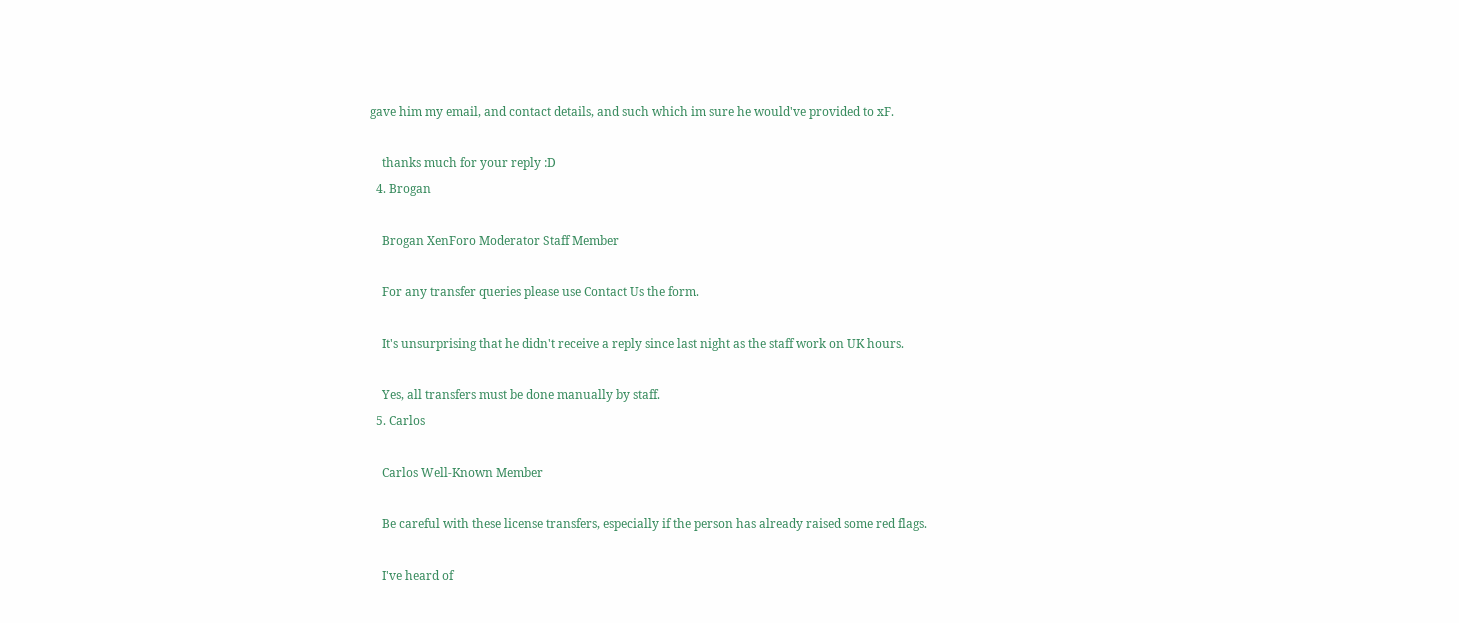gave him my email, and contact details, and such which im sure he would've provided to xF.

    thanks much for your reply :D
  4. Brogan

    Brogan XenForo Moderator Staff Member

    For any transfer queries please use Contact Us the form.

    It's unsurprising that he didn't receive a reply since last night as the staff work on UK hours.

    Yes, all transfers must be done manually by staff.
  5. Carlos

    Carlos Well-Known Member

    Be careful with these license transfers, especially if the person has already raised some red flags.

    I've heard of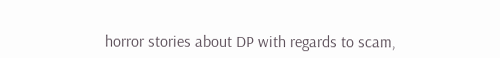horror stories about DP with regards to scam,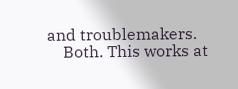and troublemakers.
    Both. This works at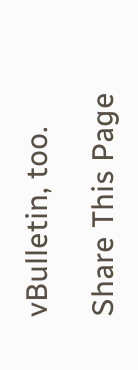vBulletin, too.

Share This Page